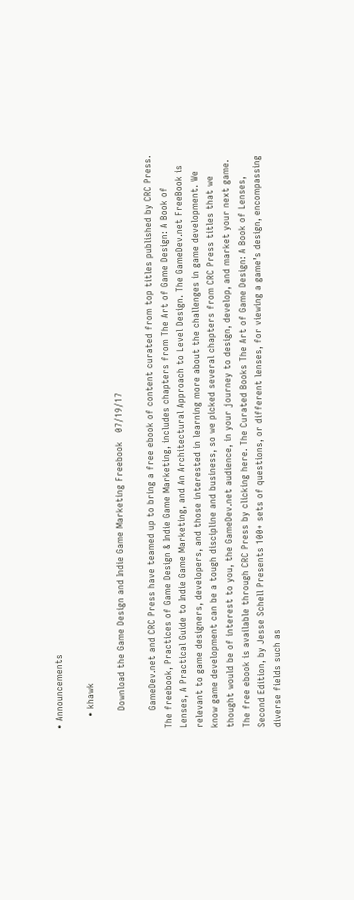• Announcements

    • khawk

      Download the Game Design and Indie Game Marketing Freebook   07/19/17

      GameDev.net and CRC Press have teamed up to bring a free ebook of content curated from top titles published by CRC Press. The freebook, Practices of Game Design & Indie Game Marketing, includes chapters from The Art of Game Design: A Book of Lenses, A Practical Guide to Indie Game Marketing, and An Architectural Approach to Level Design. The GameDev.net FreeBook is relevant to game designers, developers, and those interested in learning more about the challenges in game development. We know game development can be a tough discipline and business, so we picked several chapters from CRC Press titles that we thought would be of interest to you, the GameDev.net audience, in your journey to design, develop, and market your next game. The free ebook is available through CRC Press by clicking here. The Curated Books The Art of Game Design: A Book of Lenses, Second Edition, by Jesse Schell Presents 100+ sets of questions, or different lenses, for viewing a game’s design, encompassing diverse fields such as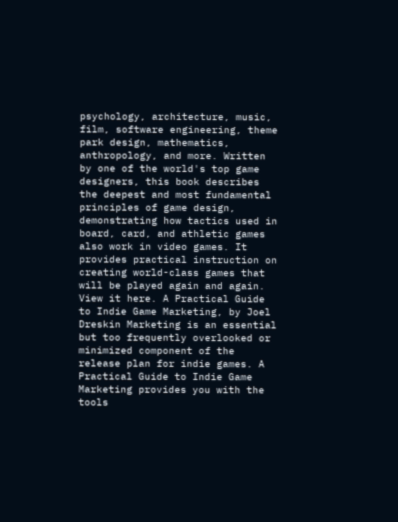psychology, architecture, music, film, software engineering, theme park design, mathematics, anthropology, and more. Written by one of the world's top game designers, this book describes the deepest and most fundamental principles of game design, demonstrating how tactics used in board, card, and athletic games also work in video games. It provides practical instruction on creating world-class games that will be played again and again. View it here. A Practical Guide to Indie Game Marketing, by Joel Dreskin Marketing is an essential but too frequently overlooked or minimized component of the release plan for indie games. A Practical Guide to Indie Game Marketing provides you with the tools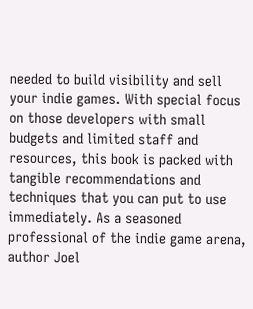needed to build visibility and sell your indie games. With special focus on those developers with small budgets and limited staff and resources, this book is packed with tangible recommendations and techniques that you can put to use immediately. As a seasoned professional of the indie game arena, author Joel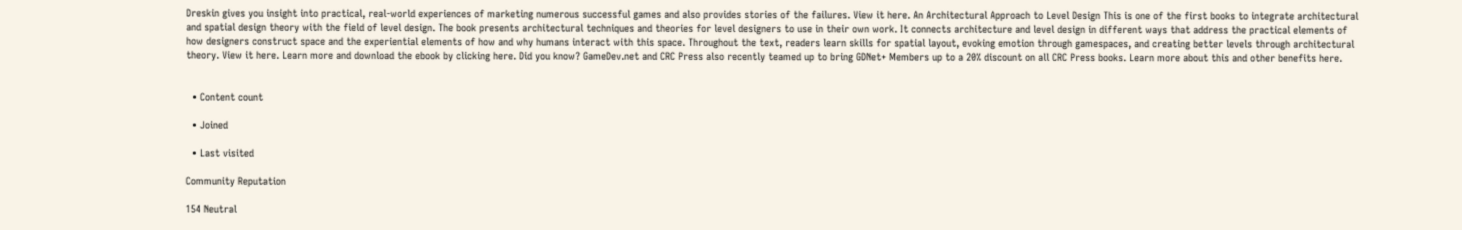Dreskin gives you insight into practical, real-world experiences of marketing numerous successful games and also provides stories of the failures. View it here. An Architectural Approach to Level Design This is one of the first books to integrate architectural and spatial design theory with the field of level design. The book presents architectural techniques and theories for level designers to use in their own work. It connects architecture and level design in different ways that address the practical elements of how designers construct space and the experiential elements of how and why humans interact with this space. Throughout the text, readers learn skills for spatial layout, evoking emotion through gamespaces, and creating better levels through architectural theory. View it here. Learn more and download the ebook by clicking here. Did you know? GameDev.net and CRC Press also recently teamed up to bring GDNet+ Members up to a 20% discount on all CRC Press books. Learn more about this and other benefits here.


  • Content count

  • Joined

  • Last visited

Community Reputation

154 Neutral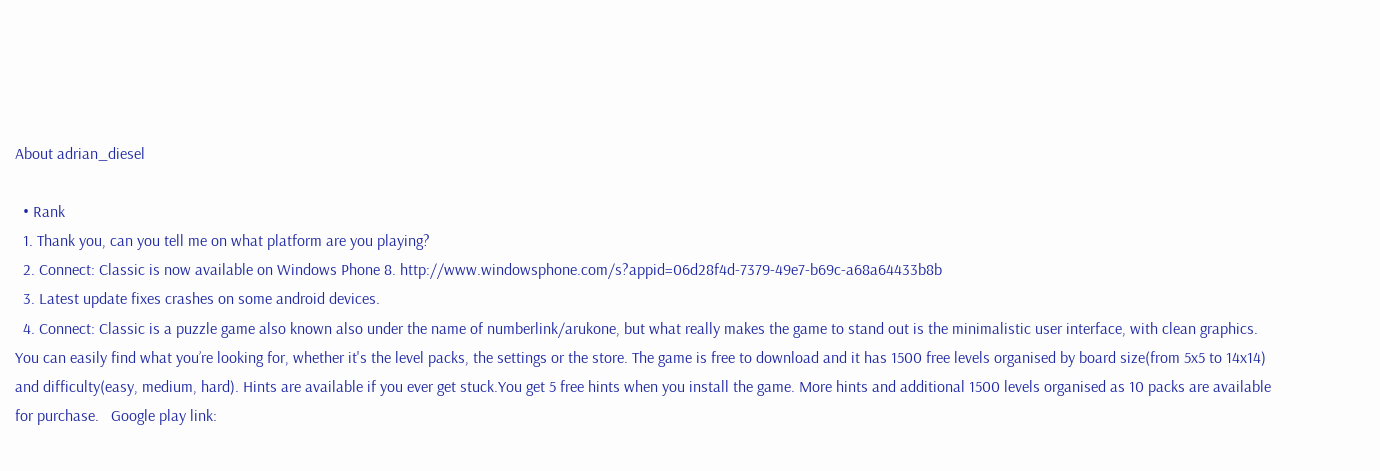About adrian_diesel

  • Rank
  1. Thank you, can you tell me on what platform are you playing?
  2. Connect: Classic is now available on Windows Phone 8. http://www.windowsphone.com/s?appid=06d28f4d-7379-49e7-b69c-a68a64433b8b
  3. Latest update fixes crashes on some android devices.
  4. Connect: Classic is a puzzle game also known also under the name of numberlink/arukone, but what really makes the game to stand out is the minimalistic user interface, with clean graphics. You can easily find what you’re looking for, whether it's the level packs, the settings or the store. The game is free to download and it has 1500 free levels organised by board size(from 5x5 to 14x14) and difficulty(easy, medium, hard). Hints are available if you ever get stuck.You get 5 free hints when you install the game. More hints and additional 1500 levels organised as 10 packs are available for purchase.   Google play link: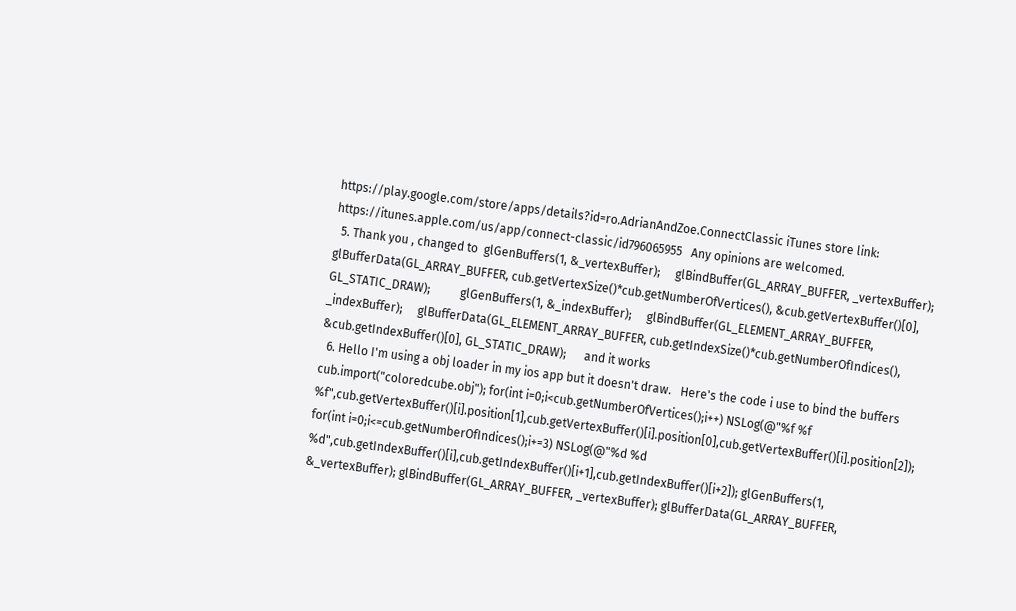https://play.google.com/store/apps/details?id=ro.AdrianAndZoe.ConnectClassic iTunes store link: https://itunes.apple.com/us/app/connect-classic/id796065955   Any opinions are welcomed.
  5. Thank you , changed to  glGenBuffers(1, &_vertexBuffer);     glBindBuffer(GL_ARRAY_BUFFER, _vertexBuffer);     glBufferData(GL_ARRAY_BUFFER, cub.getVertexSize()*cub.getNumberOfVertices(), &cub.getVertexBuffer()[0], GL_STATIC_DRAW);          glGenBuffers(1, &_indexBuffer);     glBindBuffer(GL_ELEMENT_ARRAY_BUFFER, _indexBuffer);     glBufferData(GL_ELEMENT_ARRAY_BUFFER, cub.getIndexSize()*cub.getNumberOfIndices(), &cub.getIndexBuffer()[0], GL_STATIC_DRAW);      and it works
  6. Hello I'm using a obj loader in my ios app but it doesn't draw.   Here's the code i use to bind the buffers cub.import("coloredcube.obj"); for(int i=0;i<cub.getNumberOfVertices();i++) NSLog(@"%f %f %f",cub.getVertexBuffer()[i].position[1],cub.getVertexBuffer()[i].position[0],cub.getVertexBuffer()[i].position[2]); for(int i=0;i<=cub.getNumberOfIndices();i+=3) NSLog(@"%d %d %d",cub.getIndexBuffer()[i],cub.getIndexBuffer()[i+1],cub.getIndexBuffer()[i+2]); glGenBuffers(1, &_vertexBuffer); glBindBuffer(GL_ARRAY_BUFFER, _vertexBuffer); glBufferData(GL_ARRAY_BUFFER,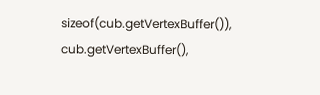sizeof(cub.getVertexBuffer()), cub.getVertexBuffer(),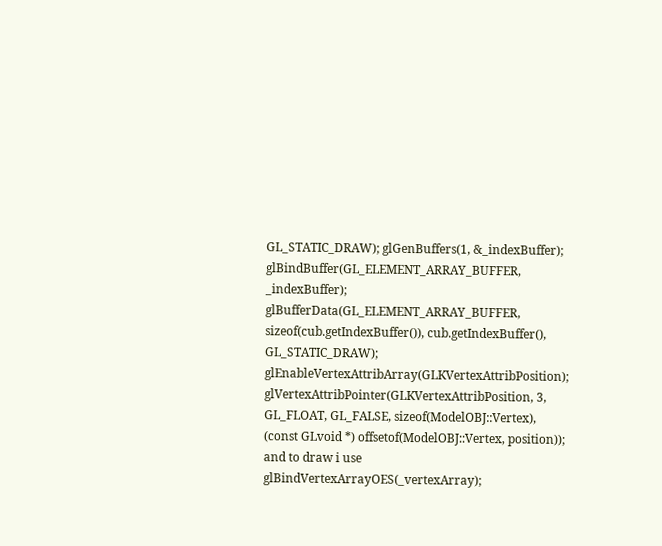GL_STATIC_DRAW); glGenBuffers(1, &_indexBuffer); glBindBuffer(GL_ELEMENT_ARRAY_BUFFER, _indexBuffer); glBufferData(GL_ELEMENT_ARRAY_BUFFER, sizeof(cub.getIndexBuffer()), cub.getIndexBuffer(), GL_STATIC_DRAW); glEnableVertexAttribArray(GLKVertexAttribPosition); glVertexAttribPointer(GLKVertexAttribPosition, 3, GL_FLOAT, GL_FALSE, sizeof(ModelOBJ::Vertex), (const GLvoid *) offsetof(ModelOBJ::Vertex, position)); and to draw i use  glBindVertexArrayOES(_vertexArray);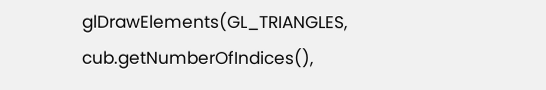glDrawElements(GL_TRIANGLES, cub.getNumberOfIndices(),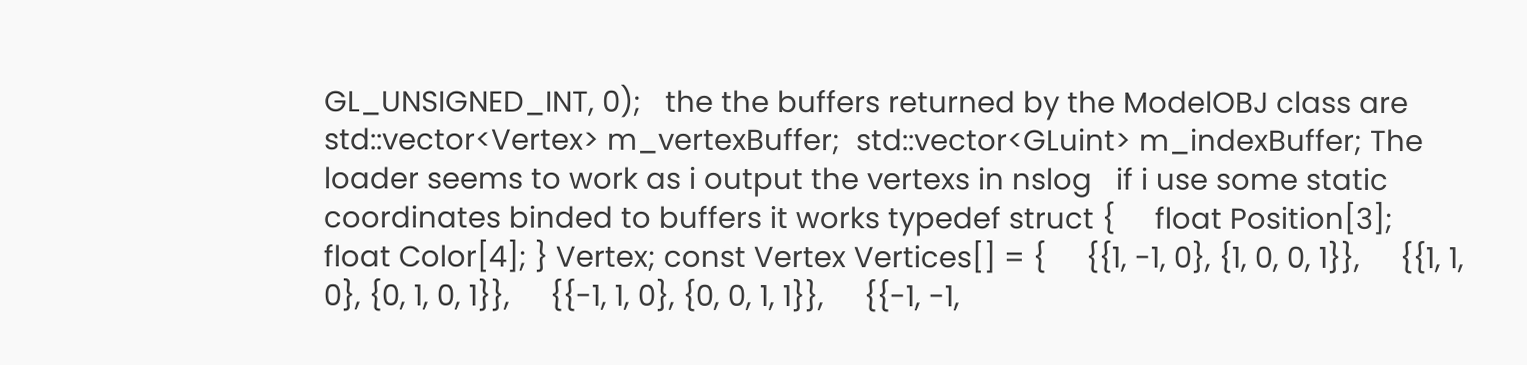GL_UNSIGNED_INT, 0);   the the buffers returned by the ModelOBJ class are  std::vector<Vertex> m_vertexBuffer;  std::vector<GLuint> m_indexBuffer; The loader seems to work as i output the vertexs in nslog   if i use some static coordinates binded to buffers it works typedef struct {     float Position[3];     float Color[4]; } Vertex; const Vertex Vertices[] = {     {{1, -1, 0}, {1, 0, 0, 1}},     {{1, 1, 0}, {0, 1, 0, 1}},     {{-1, 1, 0}, {0, 0, 1, 1}},     {{-1, -1,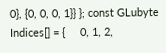0}, {0, 0, 0, 1}} }; const GLubyte Indices[] = {     0, 1, 2,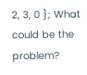2, 3, 0 }; What could be the problem?